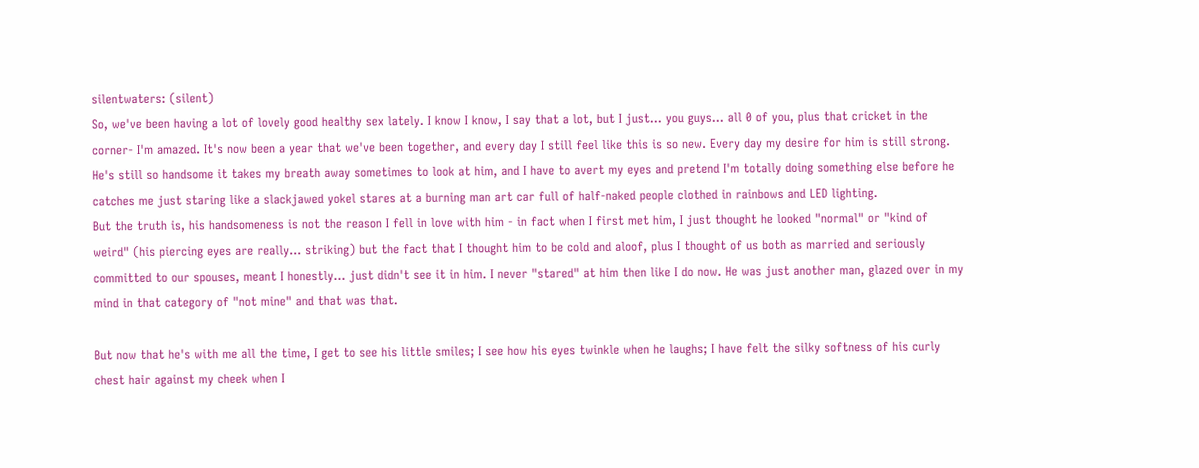silentwaters: (silent)
So, we've been having a lot of lovely good healthy sex lately. I know I know, I say that a lot, but I just... you guys... all 0 of you, plus that cricket in the corner- I'm amazed. It's now been a year that we've been together, and every day I still feel like this is so new. Every day my desire for him is still strong. He's still so handsome it takes my breath away sometimes to look at him, and I have to avert my eyes and pretend I'm totally doing something else before he catches me just staring like a slackjawed yokel stares at a burning man art car full of half-naked people clothed in rainbows and LED lighting.
But the truth is, his handsomeness is not the reason I fell in love with him - in fact when I first met him, I just thought he looked "normal" or "kind of weird" (his piercing eyes are really... striking) but the fact that I thought him to be cold and aloof, plus I thought of us both as married and seriously committed to our spouses, meant I honestly... just didn't see it in him. I never "stared" at him then like I do now. He was just another man, glazed over in my mind in that category of "not mine" and that was that.

But now that he's with me all the time, I get to see his little smiles; I see how his eyes twinkle when he laughs; I have felt the silky softness of his curly chest hair against my cheek when I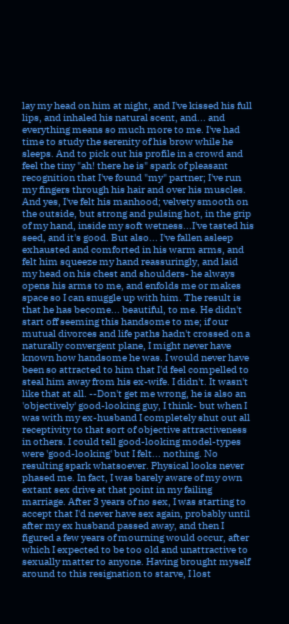lay my head on him at night, and I've kissed his full lips, and inhaled his natural scent, and... and everything means so much more to me. I've had time to study the serenity of his brow while he sleeps. And to pick out his profile in a crowd and feel the tiny "ah! there he is" spark of pleasant recognition that I've found "my" partner; I've run my fingers through his hair and over his muscles. And yes, I've felt his manhood; velvety smooth on the outside, but strong and pulsing hot, in the grip of my hand, inside my soft wetness...I've tasted his seed, and it's good. But also... I've fallen asleep exhausted and comforted in his warm arms, and felt him squeeze my hand reassuringly, and laid my head on his chest and shoulders- he always opens his arms to me, and enfolds me or makes space so I can snuggle up with him. The result is that he has become... beautiful, to me. He didn't start off seeming this handsome to me; if our mutual divorces and life paths hadn't crossed on a naturally convergent plane, I might never have known how handsome he was. I would never have been so attracted to him that I'd feel compelled to steal him away from his ex-wife. I didn't. It wasn't like that at all. --Don't get me wrong, he is also an 'objectively' good-looking guy, I think- but when I was with my ex-husband I completely shut out all receptivity to that sort of objective attractiveness in others. I could tell good-looking model-types were 'good-looking' but I felt... nothing. No resulting spark whatsoever. Physical looks never phased me. In fact, I was barely aware of my own extant sex drive at that point in my failing marriage. After 3 years of no sex, I was starting to accept that I'd never have sex again, probably until after my ex husband passed away, and then I figured a few years of mourning would occur, after which I expected to be too old and unattractive to sexually matter to anyone. Having brought myself around to this resignation to starve, I lost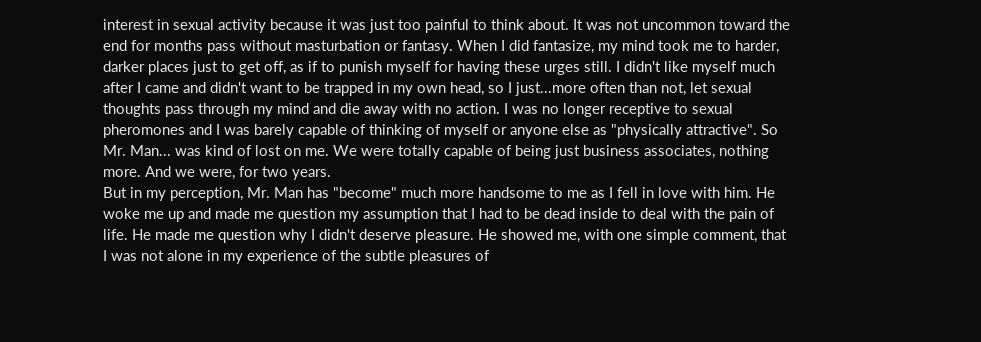interest in sexual activity because it was just too painful to think about. It was not uncommon toward the end for months pass without masturbation or fantasy. When I did fantasize, my mind took me to harder, darker places just to get off, as if to punish myself for having these urges still. I didn't like myself much after I came and didn't want to be trapped in my own head, so I just...more often than not, let sexual thoughts pass through my mind and die away with no action. I was no longer receptive to sexual pheromones and I was barely capable of thinking of myself or anyone else as "physically attractive". So Mr. Man... was kind of lost on me. We were totally capable of being just business associates, nothing more. And we were, for two years.
But in my perception, Mr. Man has "become" much more handsome to me as I fell in love with him. He woke me up and made me question my assumption that I had to be dead inside to deal with the pain of life. He made me question why I didn't deserve pleasure. He showed me, with one simple comment, that I was not alone in my experience of the subtle pleasures of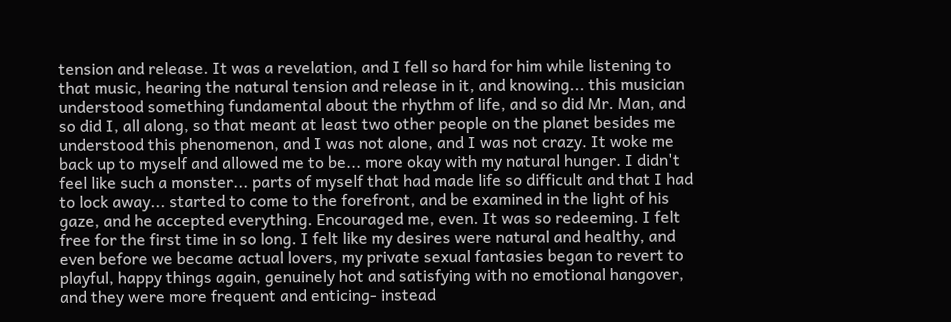tension and release. It was a revelation, and I fell so hard for him while listening to that music, hearing the natural tension and release in it, and knowing... this musician understood something fundamental about the rhythm of life, and so did Mr. Man, and so did I, all along, so that meant at least two other people on the planet besides me understood this phenomenon, and I was not alone, and I was not crazy. It woke me back up to myself and allowed me to be... more okay with my natural hunger. I didn't feel like such a monster... parts of myself that had made life so difficult and that I had to lock away... started to come to the forefront, and be examined in the light of his gaze, and he accepted everything. Encouraged me, even. It was so redeeming. I felt free for the first time in so long. I felt like my desires were natural and healthy, and even before we became actual lovers, my private sexual fantasies began to revert to playful, happy things again, genuinely hot and satisfying with no emotional hangover, and they were more frequent and enticing- instead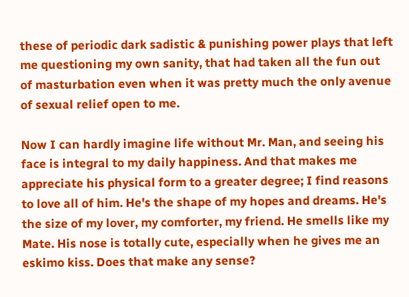these of periodic dark sadistic & punishing power plays that left me questioning my own sanity, that had taken all the fun out of masturbation even when it was pretty much the only avenue of sexual relief open to me.

Now I can hardly imagine life without Mr. Man, and seeing his face is integral to my daily happiness. And that makes me appreciate his physical form to a greater degree; I find reasons to love all of him. He's the shape of my hopes and dreams. He's the size of my lover, my comforter, my friend. He smells like my Mate. His nose is totally cute, especially when he gives me an eskimo kiss. Does that make any sense?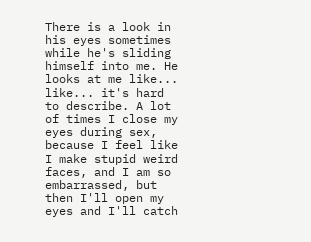There is a look in his eyes sometimes while he's sliding himself into me. He looks at me like... like... it's hard to describe. A lot of times I close my eyes during sex, because I feel like I make stupid weird faces, and I am so embarrassed, but then I'll open my eyes and I'll catch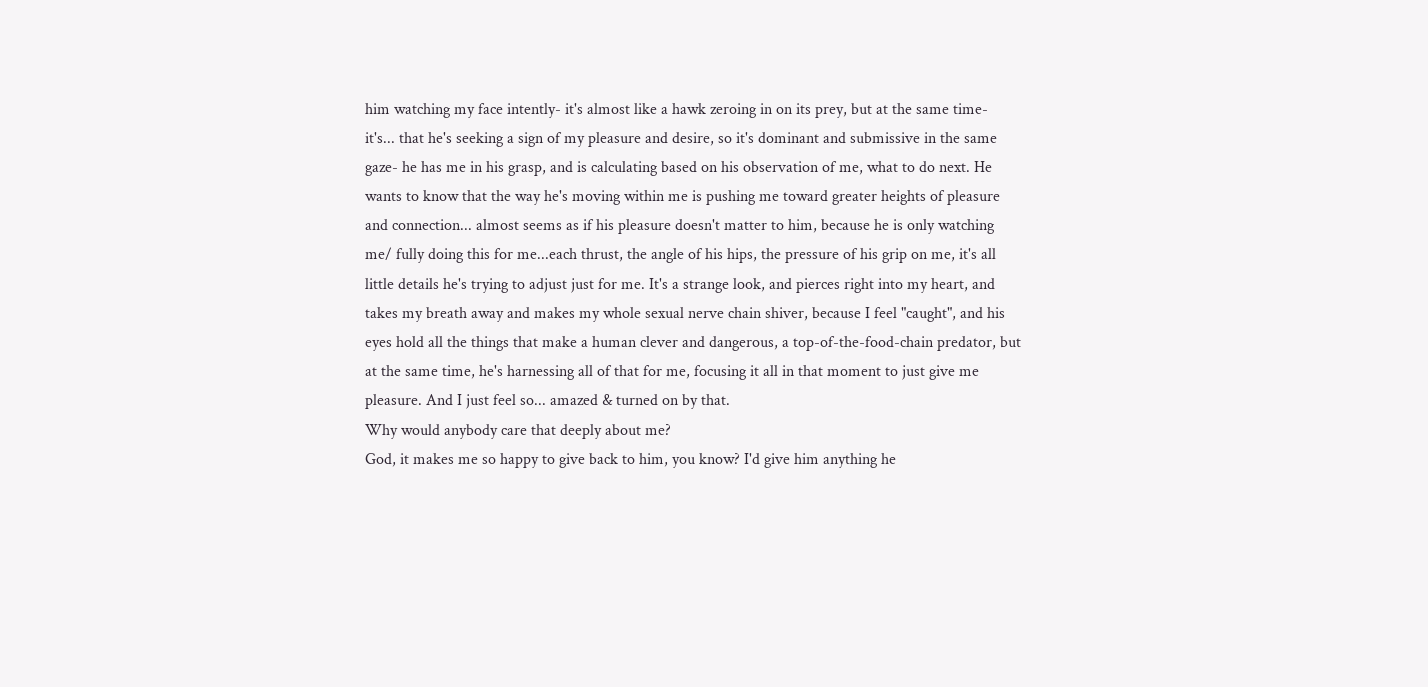him watching my face intently- it's almost like a hawk zeroing in on its prey, but at the same time- it's... that he's seeking a sign of my pleasure and desire, so it's dominant and submissive in the same gaze- he has me in his grasp, and is calculating based on his observation of me, what to do next. He wants to know that the way he's moving within me is pushing me toward greater heights of pleasure and connection... almost seems as if his pleasure doesn't matter to him, because he is only watching me/ fully doing this for me...each thrust, the angle of his hips, the pressure of his grip on me, it's all little details he's trying to adjust just for me. It's a strange look, and pierces right into my heart, and takes my breath away and makes my whole sexual nerve chain shiver, because I feel "caught", and his eyes hold all the things that make a human clever and dangerous, a top-of-the-food-chain predator, but at the same time, he's harnessing all of that for me, focusing it all in that moment to just give me pleasure. And I just feel so... amazed & turned on by that.
Why would anybody care that deeply about me?
God, it makes me so happy to give back to him, you know? I'd give him anything he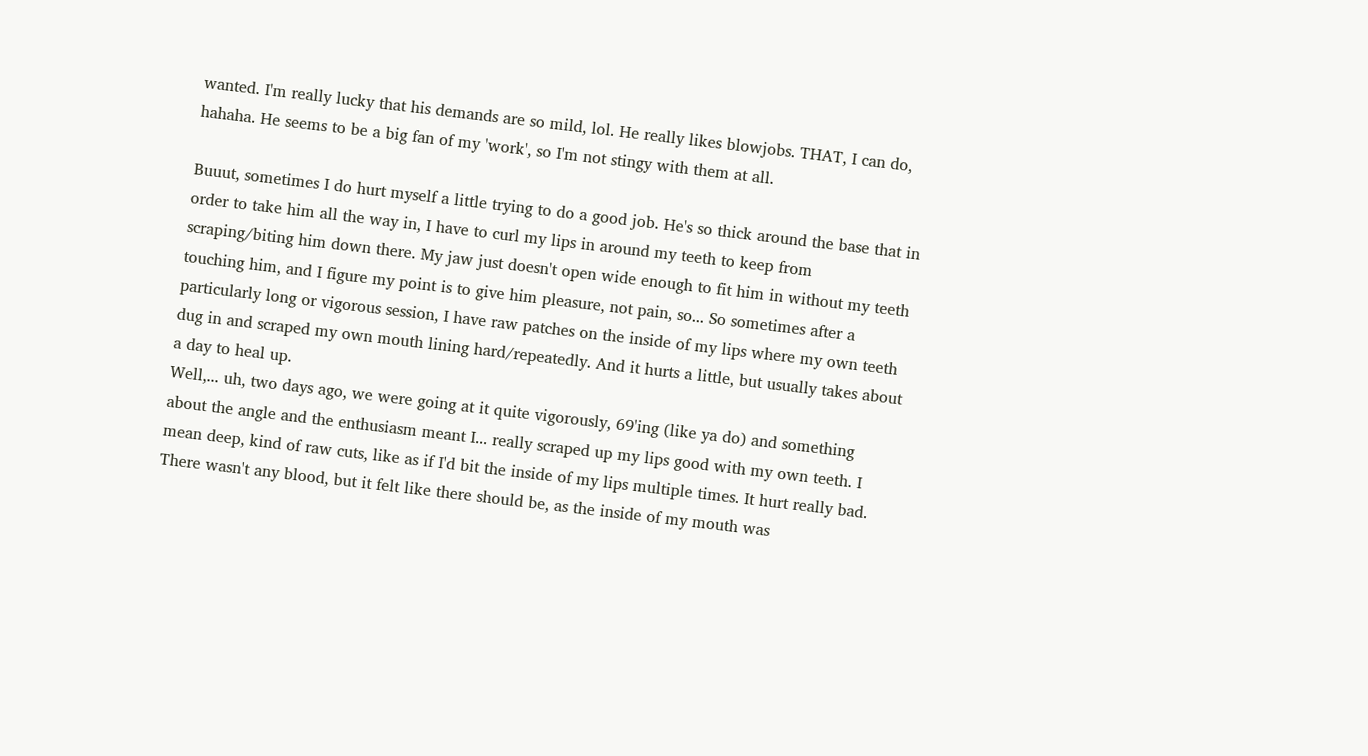wanted. I'm really lucky that his demands are so mild, lol. He really likes blowjobs. THAT, I can do, hahaha. He seems to be a big fan of my 'work', so I'm not stingy with them at all.

Buuut, sometimes I do hurt myself a little trying to do a good job. He's so thick around the base that in order to take him all the way in, I have to curl my lips in around my teeth to keep from scraping/biting him down there. My jaw just doesn't open wide enough to fit him in without my teeth touching him, and I figure my point is to give him pleasure, not pain, so... So sometimes after a particularly long or vigorous session, I have raw patches on the inside of my lips where my own teeth dug in and scraped my own mouth lining hard/repeatedly. And it hurts a little, but usually takes about a day to heal up.
Well,... uh, two days ago, we were going at it quite vigorously, 69'ing (like ya do) and something about the angle and the enthusiasm meant I... really scraped up my lips good with my own teeth. I mean deep, kind of raw cuts, like as if I'd bit the inside of my lips multiple times. It hurt really bad. There wasn't any blood, but it felt like there should be, as the inside of my mouth was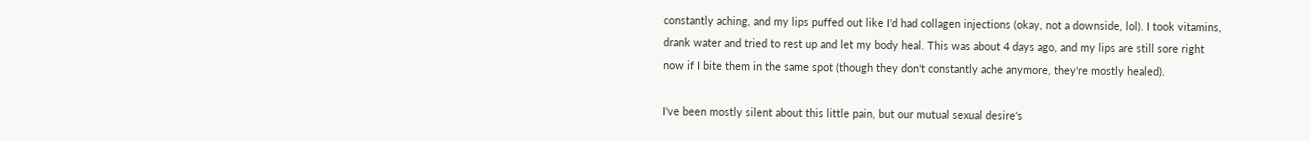constantly aching, and my lips puffed out like I'd had collagen injections (okay, not a downside, lol). I took vitamins, drank water and tried to rest up and let my body heal. This was about 4 days ago, and my lips are still sore right now if I bite them in the same spot (though they don't constantly ache anymore, they're mostly healed).

I've been mostly silent about this little pain, but our mutual sexual desire's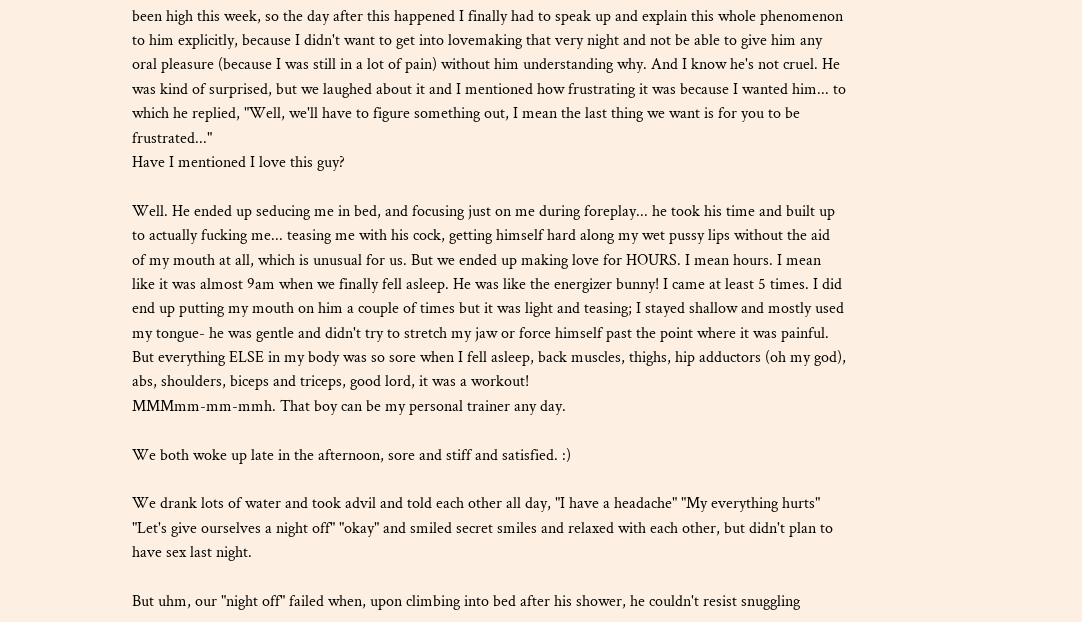been high this week, so the day after this happened I finally had to speak up and explain this whole phenomenon to him explicitly, because I didn't want to get into lovemaking that very night and not be able to give him any oral pleasure (because I was still in a lot of pain) without him understanding why. And I know he's not cruel. He was kind of surprised, but we laughed about it and I mentioned how frustrating it was because I wanted him... to which he replied, "Well, we'll have to figure something out, I mean the last thing we want is for you to be frustrated..."
Have I mentioned I love this guy?

Well. He ended up seducing me in bed, and focusing just on me during foreplay... he took his time and built up to actually fucking me... teasing me with his cock, getting himself hard along my wet pussy lips without the aid of my mouth at all, which is unusual for us. But we ended up making love for HOURS. I mean hours. I mean like it was almost 9am when we finally fell asleep. He was like the energizer bunny! I came at least 5 times. I did end up putting my mouth on him a couple of times but it was light and teasing; I stayed shallow and mostly used my tongue- he was gentle and didn't try to stretch my jaw or force himself past the point where it was painful.
But everything ELSE in my body was so sore when I fell asleep, back muscles, thighs, hip adductors (oh my god), abs, shoulders, biceps and triceps, good lord, it was a workout!
MMMmm-mm-mmh. That boy can be my personal trainer any day.

We both woke up late in the afternoon, sore and stiff and satisfied. :)

We drank lots of water and took advil and told each other all day, "I have a headache" "My everything hurts" "Let's give ourselves a night off" "okay" and smiled secret smiles and relaxed with each other, but didn't plan to have sex last night.

But uhm, our "night off" failed when, upon climbing into bed after his shower, he couldn't resist snuggling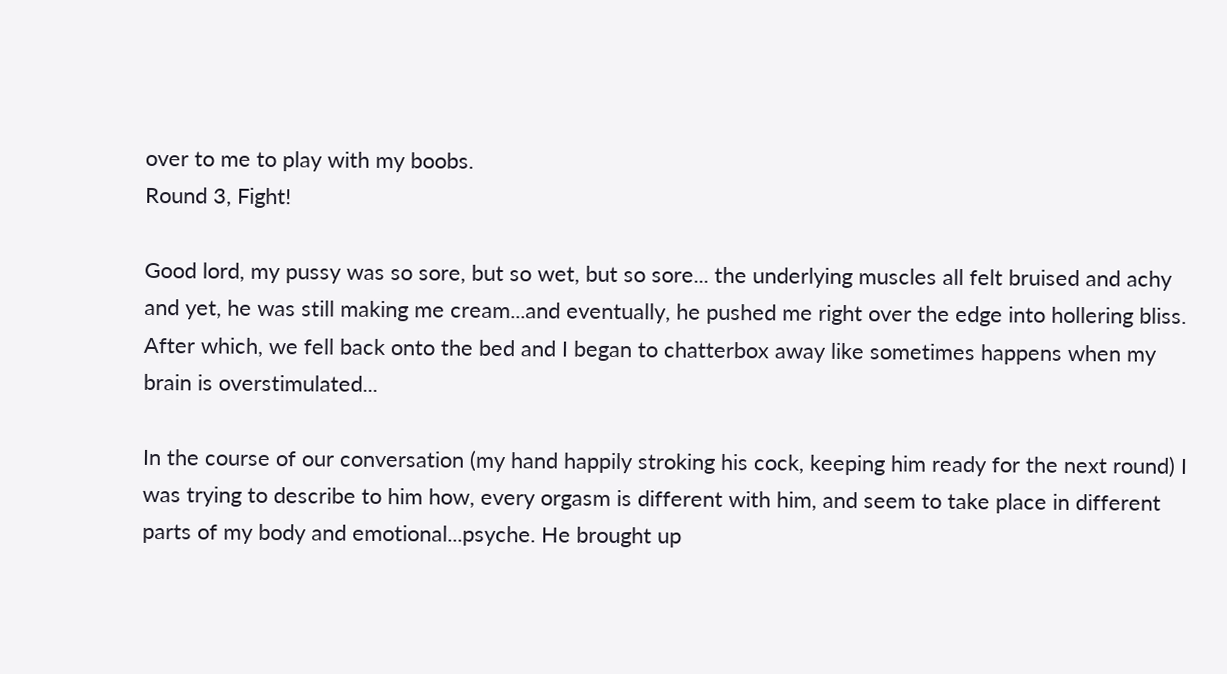over to me to play with my boobs.
Round 3, Fight!

Good lord, my pussy was so sore, but so wet, but so sore... the underlying muscles all felt bruised and achy and yet, he was still making me cream...and eventually, he pushed me right over the edge into hollering bliss. After which, we fell back onto the bed and I began to chatterbox away like sometimes happens when my brain is overstimulated...

In the course of our conversation (my hand happily stroking his cock, keeping him ready for the next round) I was trying to describe to him how, every orgasm is different with him, and seem to take place in different parts of my body and emotional...psyche. He brought up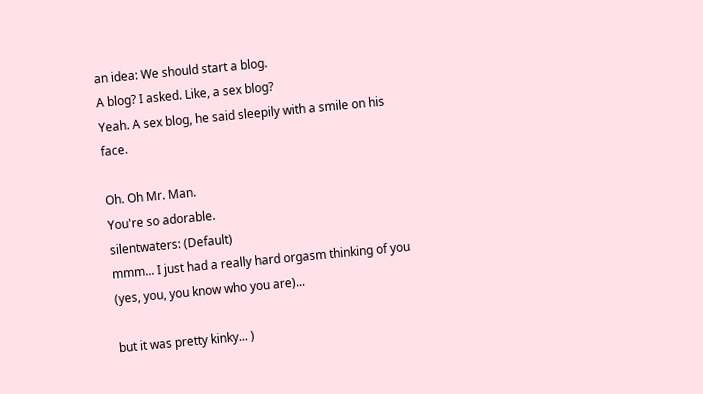an idea: We should start a blog.
A blog? I asked. Like, a sex blog?
Yeah. A sex blog, he said sleepily with a smile on his face.

Oh. Oh Mr. Man.
You're so adorable.
silentwaters: (Default)
mmm... I just had a really hard orgasm thinking of you (yes, you, you know who you are)...

but it was pretty kinky... )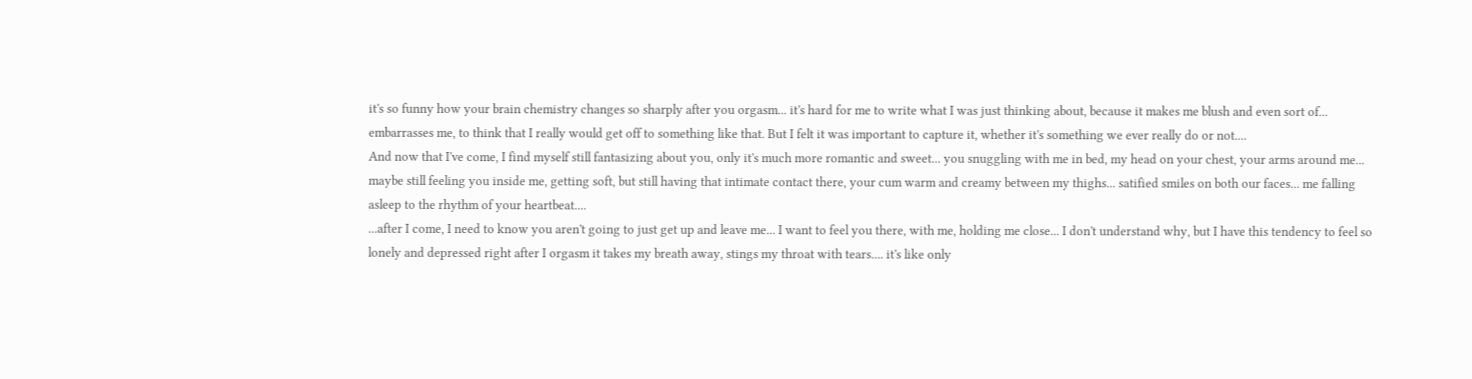it's so funny how your brain chemistry changes so sharply after you orgasm... it's hard for me to write what I was just thinking about, because it makes me blush and even sort of... embarrasses me, to think that I really would get off to something like that. But I felt it was important to capture it, whether it's something we ever really do or not....
And now that I've come, I find myself still fantasizing about you, only it's much more romantic and sweet... you snuggling with me in bed, my head on your chest, your arms around me... maybe still feeling you inside me, getting soft, but still having that intimate contact there, your cum warm and creamy between my thighs... satified smiles on both our faces... me falling asleep to the rhythm of your heartbeat....
...after I come, I need to know you aren't going to just get up and leave me... I want to feel you there, with me, holding me close... I don't understand why, but I have this tendency to feel so lonely and depressed right after I orgasm it takes my breath away, stings my throat with tears.... it's like only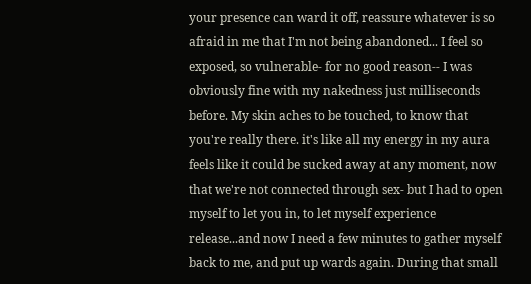your presence can ward it off, reassure whatever is so afraid in me that I'm not being abandoned... I feel so exposed, so vulnerable- for no good reason-- I was obviously fine with my nakedness just milliseconds before. My skin aches to be touched, to know that you're really there. it's like all my energy in my aura feels like it could be sucked away at any moment, now that we're not connected through sex- but I had to open myself to let you in, to let myself experience release...and now I need a few minutes to gather myself back to me, and put up wards again. During that small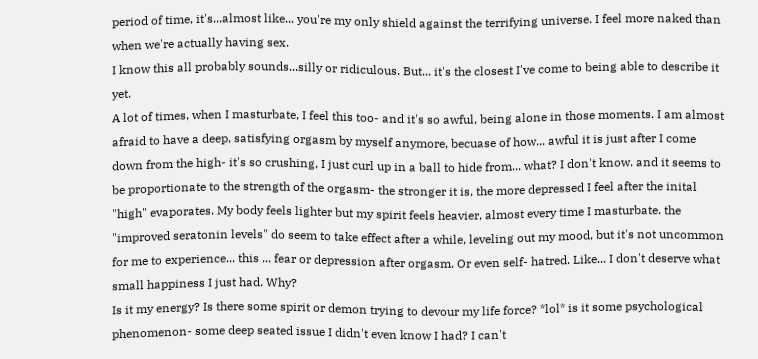period of time, it's...almost like... you're my only shield against the terrifying universe. I feel more naked than when we're actually having sex.
I know this all probably sounds...silly or ridiculous. But... it's the closest I've come to being able to describe it yet.
A lot of times, when I masturbate, I feel this too- and it's so awful, being alone in those moments. I am almost afraid to have a deep, satisfying orgasm by myself anymore, becuase of how... awful it is just after I come down from the high- it's so crushing, I just curl up in a ball to hide from... what? I don't know. and it seems to be proportionate to the strength of the orgasm- the stronger it is, the more depressed I feel after the inital "high" evaporates. My body feels lighter but my spirit feels heavier, almost every time I masturbate. the "improved seratonin levels" do seem to take effect after a while, leveling out my mood, but it's not uncommon for me to experience... this ... fear or depression after orgasm. Or even self- hatred. Like... I don't deserve what small happiness I just had. Why?
Is it my energy? Is there some spirit or demon trying to devour my life force? *lol* is it some psychological phenomenon- some deep seated issue I didn't even know I had? I can't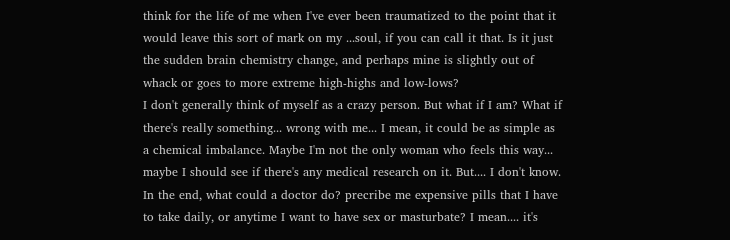think for the life of me when I've ever been traumatized to the point that it would leave this sort of mark on my ...soul, if you can call it that. Is it just the sudden brain chemistry change, and perhaps mine is slightly out of whack or goes to more extreme high-highs and low-lows?
I don't generally think of myself as a crazy person. But what if I am? What if there's really something... wrong with me... I mean, it could be as simple as a chemical imbalance. Maybe I'm not the only woman who feels this way... maybe I should see if there's any medical research on it. But.... I don't know. In the end, what could a doctor do? precribe me expensive pills that I have to take daily, or anytime I want to have sex or masturbate? I mean.... it's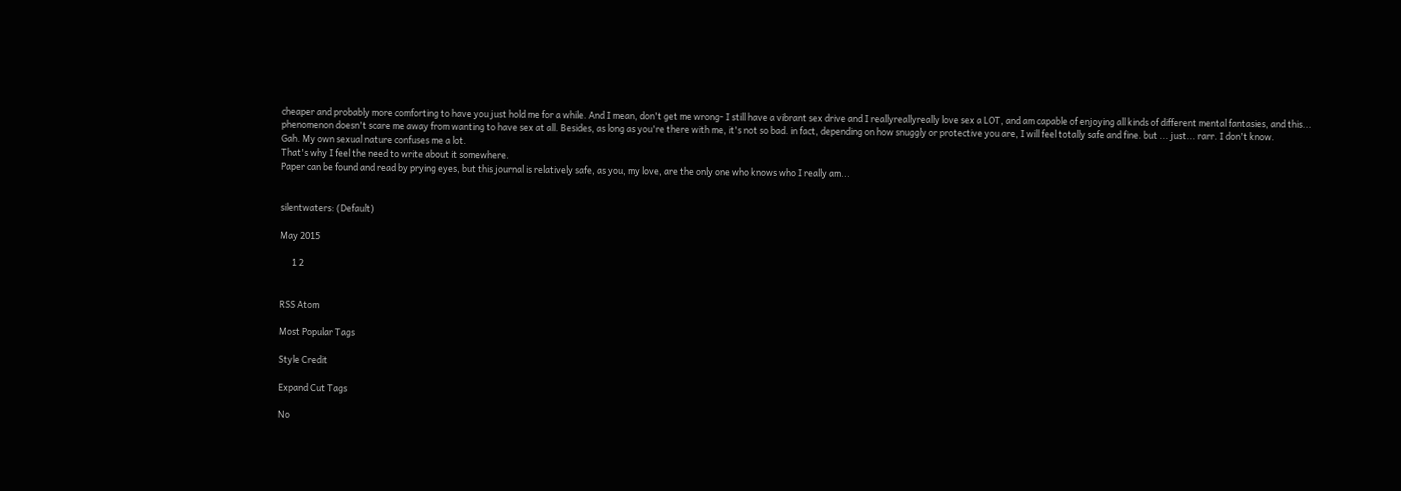cheaper and probably more comforting to have you just hold me for a while. And I mean, don't get me wrong- I still have a vibrant sex drive and I reallyreallyreally love sex a LOT, and am capable of enjoying all kinds of different mental fantasies, and this... phenomenon doesn't scare me away from wanting to have sex at all. Besides, as long as you're there with me, it's not so bad. in fact, depending on how snuggly or protective you are, I will feel totally safe and fine. but ... just... rarr. I don't know.
Gah. My own sexual nature confuses me a lot.
That's why I feel the need to write about it somewhere.
Paper can be found and read by prying eyes, but this journal is relatively safe, as you, my love, are the only one who knows who I really am...


silentwaters: (Default)

May 2015

      1 2


RSS Atom

Most Popular Tags

Style Credit

Expand Cut Tags

No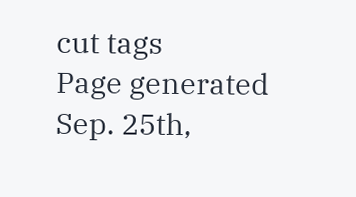cut tags
Page generated Sep. 25th,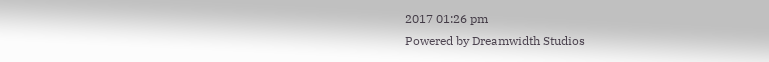2017 01:26 pm
Powered by Dreamwidth Studios